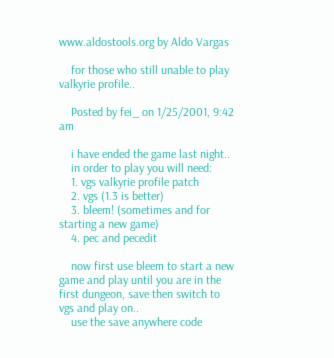www.aldostools.org by Aldo Vargas

    for those who still unable to play valkyrie profile..

    Posted by fei_ on 1/25/2001, 9:42 am

    i have ended the game last night..
    in order to play you will need:
    1. vgs valkyrie profile patch
    2. vgs (1.3 is better)
    3. bleem! (sometimes and for starting a new game)
    4. pec and pecedit

    now first use bleem to start a new game and play until you are in the first dungeon, save then switch to vgs and play on..
    use the save anywhere code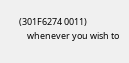(301F6274 0011)
    whenever you wish to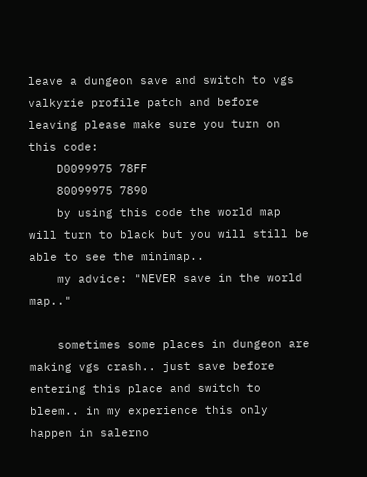leave a dungeon save and switch to vgs valkyrie profile patch and before leaving please make sure you turn on this code:
    D0099975 78FF
    80099975 7890
    by using this code the world map will turn to black but you will still be able to see the minimap..
    my advice: "NEVER save in the world map.."

    sometimes some places in dungeon are making vgs crash.. just save before entering this place and switch to bleem.. in my experience this only happen in salerno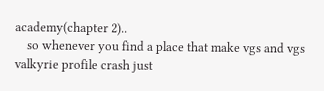academy(chapter 2)..
    so whenever you find a place that make vgs and vgs valkyrie profile crash just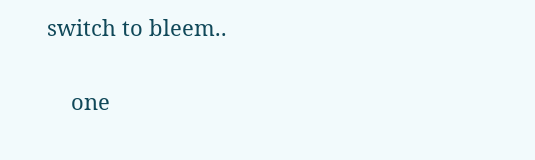switch to bleem..

    one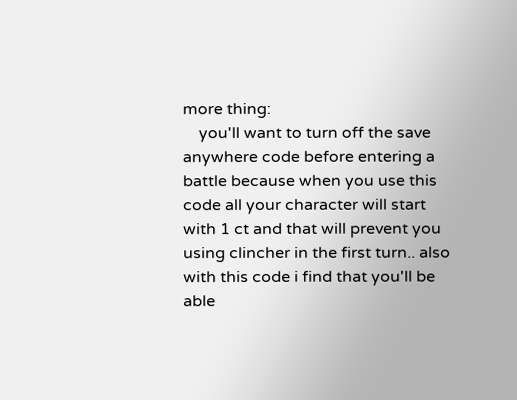more thing:
    you'll want to turn off the save anywhere code before entering a battle because when you use this code all your character will start with 1 ct and that will prevent you using clincher in the first turn.. also with this code i find that you'll be able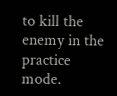to kill the enemy in the practice mode.